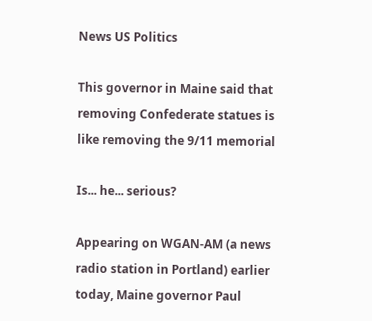News US Politics

This governor in Maine said that removing Confederate statues is like removing the 9/11 memorial

Is... he... serious?

Appearing on WGAN-AM (a news radio station in Portland) earlier today, Maine governor Paul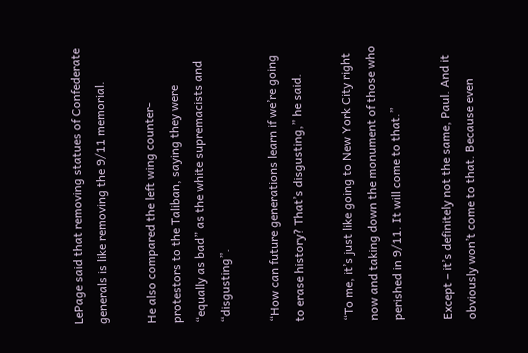LePage said that removing statues of Confederate generals is like removing the 9/11 memorial.

He also compared the left wing counter-protestors to the Taliban, saying they were “equally as bad” as the white supremacists and “disgusting”.

“How can future generations learn if we’re going to erase history? That’s disgusting,” he said.

“To me, it’s just like going to New York City right now and taking down the monument of those who perished in 9/11. It will come to that.”

Except – it’s definitely not the same, Paul. And it obviously won’t come to that. Because even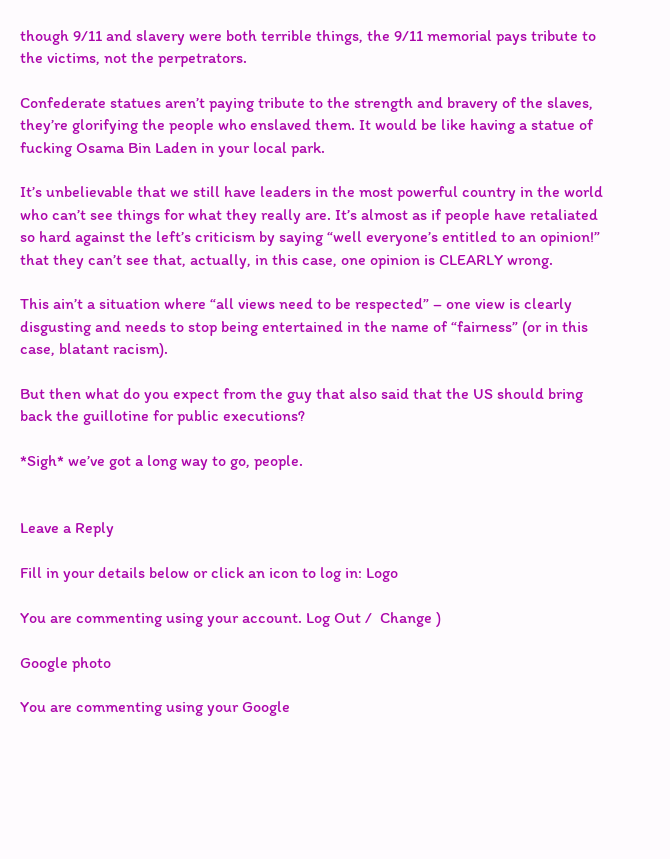though 9/11 and slavery were both terrible things, the 9/11 memorial pays tribute to the victims, not the perpetrators.

Confederate statues aren’t paying tribute to the strength and bravery of the slaves, they’re glorifying the people who enslaved them. It would be like having a statue of fucking Osama Bin Laden in your local park.

It’s unbelievable that we still have leaders in the most powerful country in the world who can’t see things for what they really are. It’s almost as if people have retaliated so hard against the left’s criticism by saying “well everyone’s entitled to an opinion!” that they can’t see that, actually, in this case, one opinion is CLEARLY wrong.

This ain’t a situation where “all views need to be respected” – one view is clearly disgusting and needs to stop being entertained in the name of “fairness” (or in this case, blatant racism).

But then what do you expect from the guy that also said that the US should bring back the guillotine for public executions?

*Sigh* we’ve got a long way to go, people.


Leave a Reply

Fill in your details below or click an icon to log in: Logo

You are commenting using your account. Log Out /  Change )

Google photo

You are commenting using your Google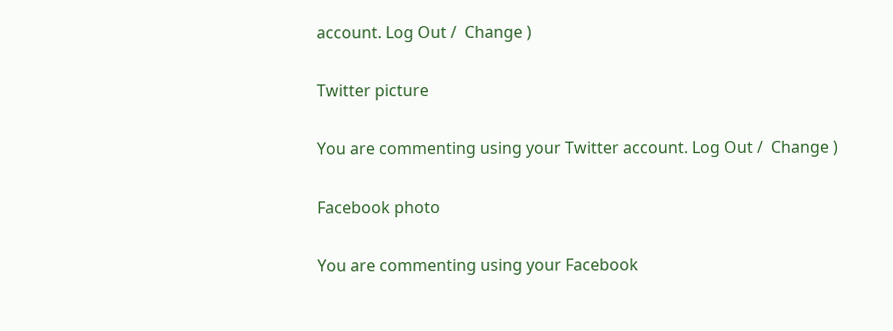account. Log Out /  Change )

Twitter picture

You are commenting using your Twitter account. Log Out /  Change )

Facebook photo

You are commenting using your Facebook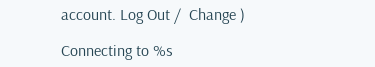account. Log Out /  Change )

Connecting to %s